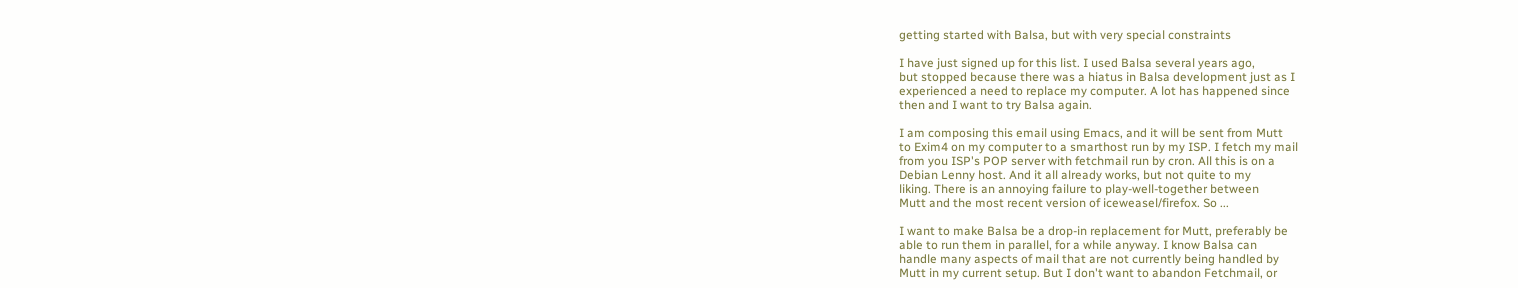getting started with Balsa, but with very special constraints

I have just signed up for this list. I used Balsa several years ago,
but stopped because there was a hiatus in Balsa development just as I
experienced a need to replace my computer. A lot has happened since
then and I want to try Balsa again.

I am composing this email using Emacs, and it will be sent from Mutt
to Exim4 on my computer to a smarthost run by my ISP. I fetch my mail
from you ISP's POP server with fetchmail run by cron. All this is on a
Debian Lenny host. And it all already works, but not quite to my
liking. There is an annoying failure to play-well-together between
Mutt and the most recent version of iceweasel/firefox. So ...

I want to make Balsa be a drop-in replacement for Mutt, preferably be
able to run them in parallel, for a while anyway. I know Balsa can
handle many aspects of mail that are not currently being handled by
Mutt in my current setup. But I don't want to abandon Fetchmail, or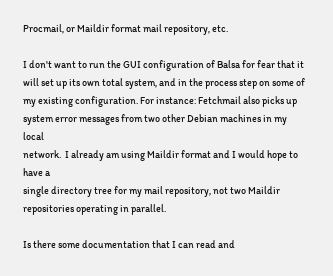Procmail, or Maildir format mail repository, etc.

I don't want to run the GUI configuration of Balsa for fear that it
will set up its own total system, and in the process step on some of
my existing configuration. For instance: Fetchmail also picks up
system error messages from two other Debian machines in my local
network.  I already am using Maildir format and I would hope to have a
single directory tree for my mail repository, not two Maildir
repositories operating in parallel.

Is there some documentation that I can read and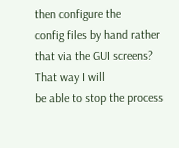then configure the
config files by hand rather that via the GUI screens? That way I will
be able to stop the process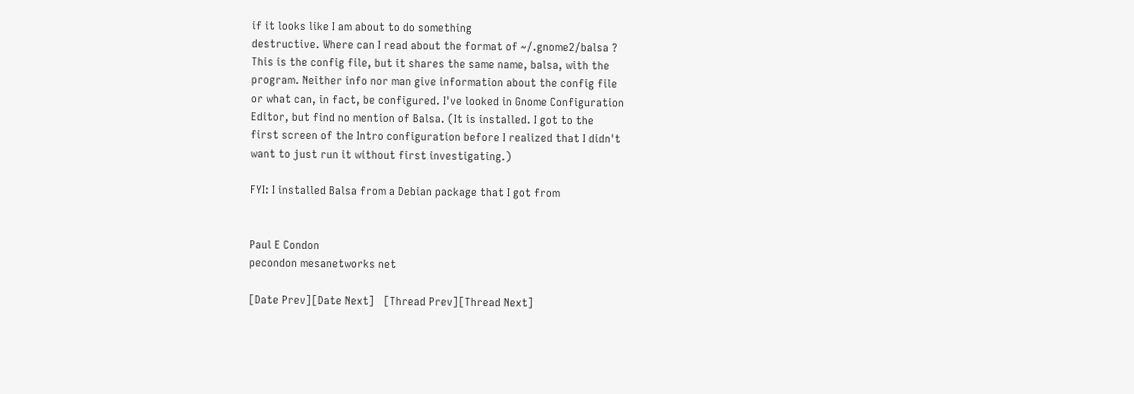if it looks like I am about to do something
destructive. Where can I read about the format of ~/.gnome2/balsa ?
This is the config file, but it shares the same name, balsa, with the
program. Neither info nor man give information about the config file
or what can, in fact, be configured. I've looked in Gnome Configuration
Editor, but find no mention of Balsa. (It is installed. I got to the
first screen of the Intro configuration before I realized that I didn't
want to just run it without first investigating.)

FYI: I installed Balsa from a Debian package that I got from


Paul E Condon
pecondon mesanetworks net

[Date Prev][Date Next]   [Thread Prev][Thread Next]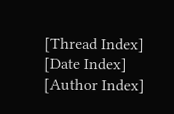[Thread Index] [Date Index] [Author Index]